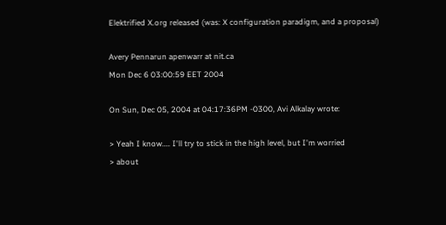Elektrified X.org released (was: X configuration paradigm, and a proposal)

Avery Pennarun apenwarr at nit.ca
Mon Dec 6 03:00:59 EET 2004

On Sun, Dec 05, 2004 at 04:17:36PM -0300, Avi Alkalay wrote:

> Yeah I know.... I'll try to stick in the high level, but I'm worried
> about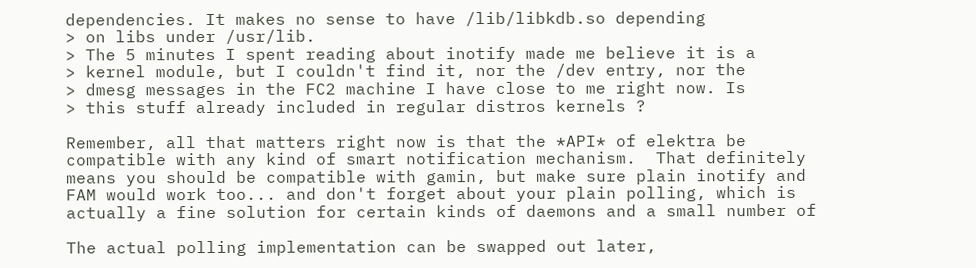dependencies. It makes no sense to have /lib/libkdb.so depending
> on libs under /usr/lib.
> The 5 minutes I spent reading about inotify made me believe it is a
> kernel module, but I couldn't find it, nor the /dev entry, nor the
> dmesg messages in the FC2 machine I have close to me right now. Is
> this stuff already included in regular distros kernels ?

Remember, all that matters right now is that the *API* of elektra be
compatible with any kind of smart notification mechanism.  That definitely
means you should be compatible with gamin, but make sure plain inotify and
FAM would work too... and don't forget about your plain polling, which is
actually a fine solution for certain kinds of daemons and a small number of

The actual polling implementation can be swapped out later,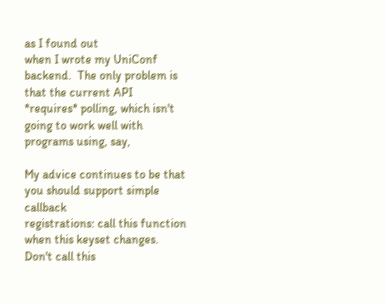as I found out
when I wrote my UniConf backend.  The only problem is that the current API
*requires* polling, which isn't going to work well with programs using, say,

My advice continues to be that you should support simple callback
registrations: call this function when this keyset changes.  Don't call this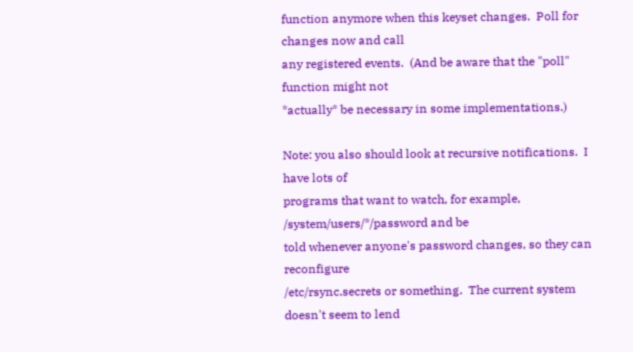function anymore when this keyset changes.  Poll for changes now and call
any registered events.  (And be aware that the "poll" function might not
*actually* be necessary in some implementations.)

Note: you also should look at recursive notifications.  I have lots of
programs that want to watch, for example, /system/users/*/password and be
told whenever anyone's password changes, so they can reconfigure
/etc/rsync.secrets or something.  The current system doesn't seem to lend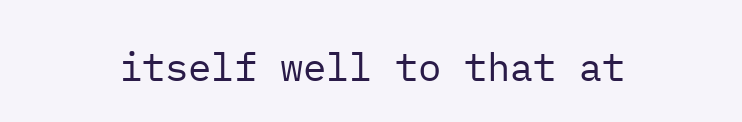itself well to that at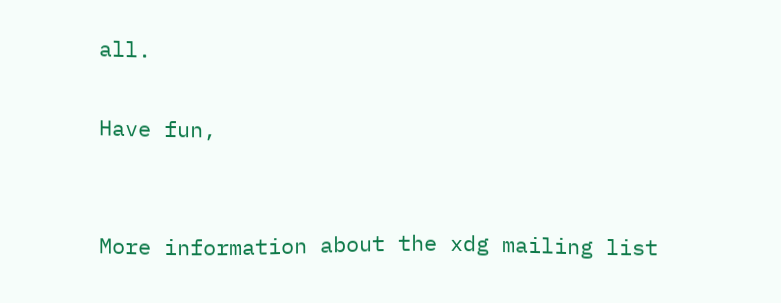all.

Have fun,


More information about the xdg mailing list